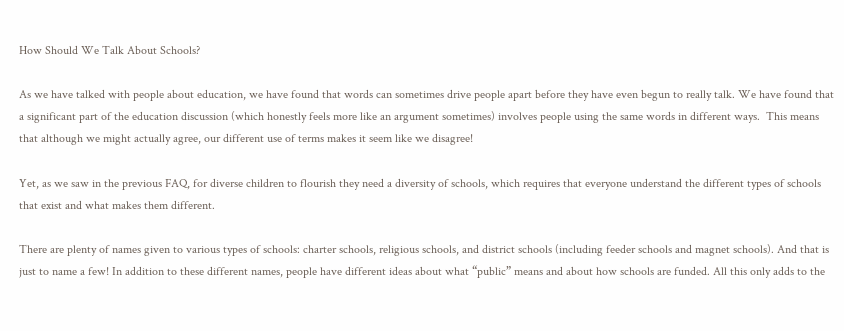How Should We Talk About Schools?

As we have talked with people about education, we have found that words can sometimes drive people apart before they have even begun to really talk. We have found that a significant part of the education discussion (which honestly feels more like an argument sometimes) involves people using the same words in different ways.  This means that although we might actually agree, our different use of terms makes it seem like we disagree!

Yet, as we saw in the previous FAQ, for diverse children to flourish they need a diversity of schools, which requires that everyone understand the different types of schools that exist and what makes them different.

There are plenty of names given to various types of schools: charter schools, religious schools, and district schools (including feeder schools and magnet schools). And that is just to name a few! In addition to these different names, people have different ideas about what “public” means and about how schools are funded. All this only adds to the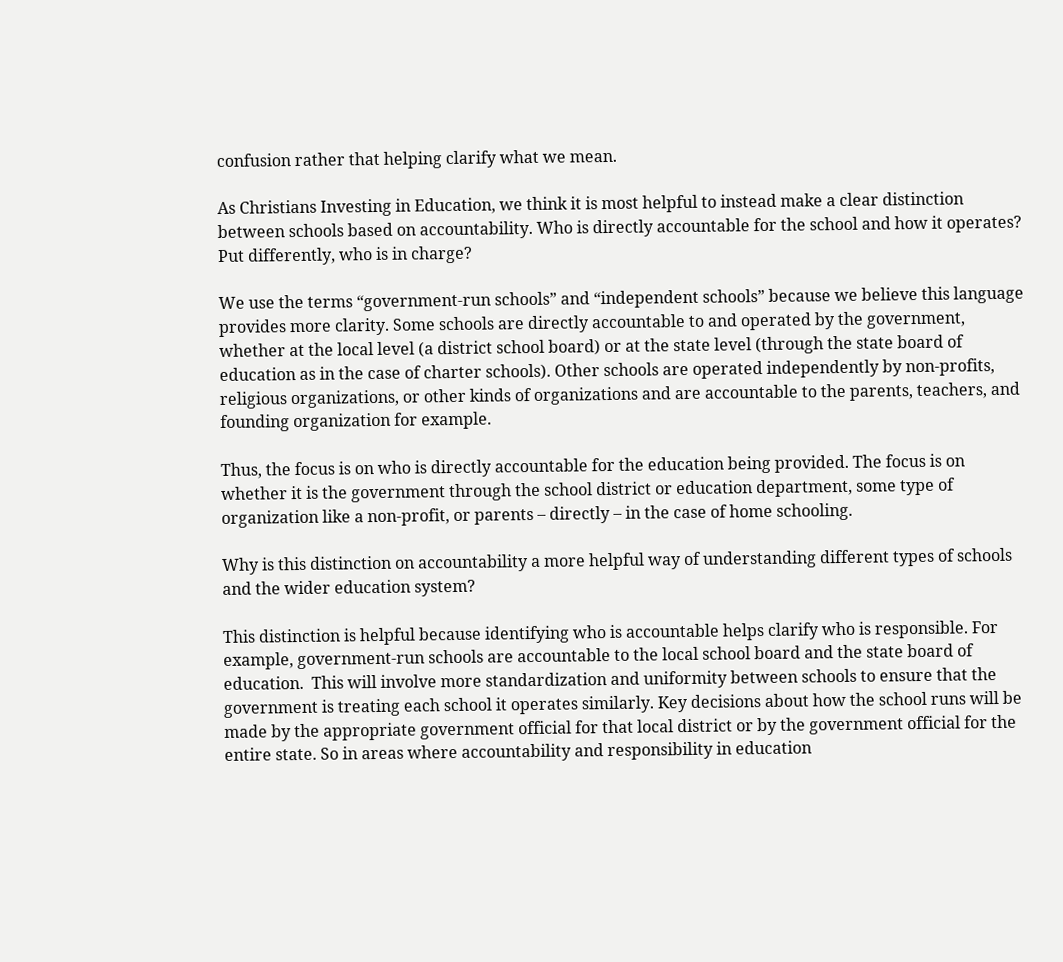confusion rather that helping clarify what we mean.

As Christians Investing in Education, we think it is most helpful to instead make a clear distinction between schools based on accountability. Who is directly accountable for the school and how it operates? Put differently, who is in charge?

We use the terms “government-run schools” and “independent schools” because we believe this language provides more clarity. Some schools are directly accountable to and operated by the government, whether at the local level (a district school board) or at the state level (through the state board of education as in the case of charter schools). Other schools are operated independently by non-profits, religious organizations, or other kinds of organizations and are accountable to the parents, teachers, and founding organization for example.

Thus, the focus is on who is directly accountable for the education being provided. The focus is on whether it is the government through the school district or education department, some type of organization like a non-profit, or parents – directly – in the case of home schooling.

Why is this distinction on accountability a more helpful way of understanding different types of schools and the wider education system?

This distinction is helpful because identifying who is accountable helps clarify who is responsible. For example, government-run schools are accountable to the local school board and the state board of education.  This will involve more standardization and uniformity between schools to ensure that the government is treating each school it operates similarly. Key decisions about how the school runs will be made by the appropriate government official for that local district or by the government official for the entire state. So in areas where accountability and responsibility in education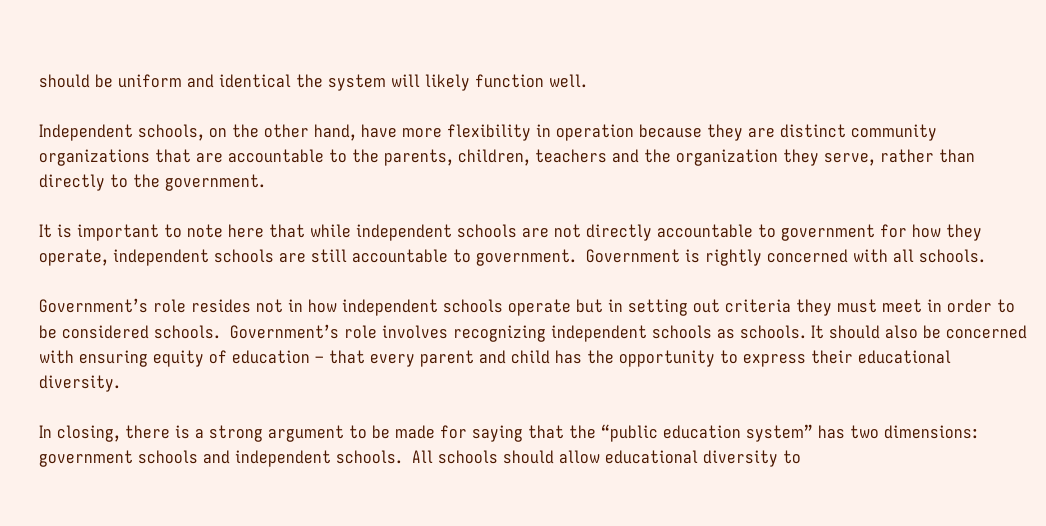should be uniform and identical the system will likely function well.

Independent schools, on the other hand, have more flexibility in operation because they are distinct community organizations that are accountable to the parents, children, teachers and the organization they serve, rather than directly to the government.

It is important to note here that while independent schools are not directly accountable to government for how they operate, independent schools are still accountable to government.  Government is rightly concerned with all schools.

Government’s role resides not in how independent schools operate but in setting out criteria they must meet in order to be considered schools.  Government’s role involves recognizing independent schools as schools. It should also be concerned with ensuring equity of education – that every parent and child has the opportunity to express their educational diversity.

In closing, there is a strong argument to be made for saying that the “public education system” has two dimensions: government schools and independent schools.  All schools should allow educational diversity to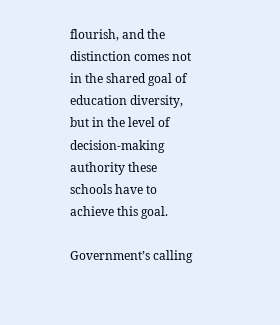flourish, and the distinction comes not in the shared goal of education diversity, but in the level of decision-making authority these schools have to achieve this goal.

Government’s calling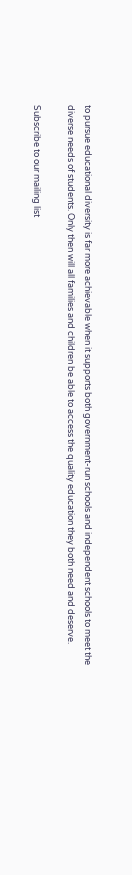to pursue educational diversity is far more achievable when it supports both government-run schools and independent schools to meet the diverse needs of students. Only then will all families and children be able to access the quality education they both need and deserve.

Subscribe to our mailing list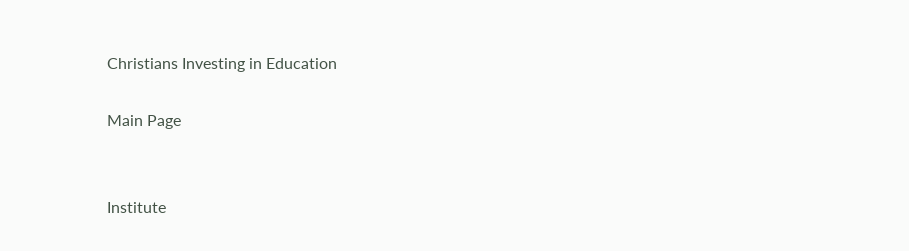Christians Investing in Education

Main Page


Institute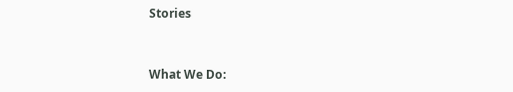Stories


What We Do: